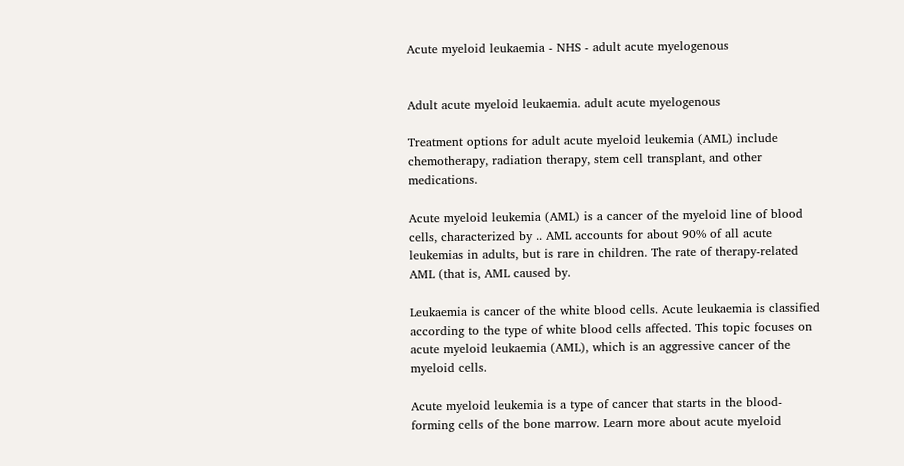Acute myeloid leukaemia - NHS - adult acute myelogenous


Adult acute myeloid leukaemia. adult acute myelogenous

Treatment options for adult acute myeloid leukemia (AML) include chemotherapy, radiation therapy, stem cell transplant, and other medications.

Acute myeloid leukemia (AML) is a cancer of the myeloid line of blood cells, characterized by .. AML accounts for about 90% of all acute leukemias in adults, but is rare in children. The rate of therapy-related AML (that is, AML caused by.

Leukaemia is cancer of the white blood cells. Acute leukaemia is classified according to the type of white blood cells affected. This topic focuses on acute myeloid leukaemia (AML), which is an aggressive cancer of the myeloid cells.

Acute myeloid leukemia is a type of cancer that starts in the blood-forming cells of the bone marrow. Learn more about acute myeloid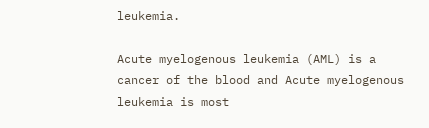leukemia.

Acute myelogenous leukemia (AML) is a cancer of the blood and Acute myelogenous leukemia is most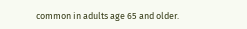common in adults age 65 and older.